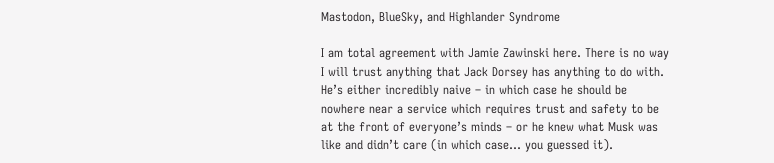Mastodon, BlueSky, and Highlander Syndrome

I am total agreement with Jamie Zawinski here. There is no way I will trust anything that Jack Dorsey has anything to do with. He’s either incredibly naive – in which case he should be nowhere near a service which requires trust and safety to be at the front of everyone’s minds – or he knew what Musk was like and didn’t care (in which case… you guessed it).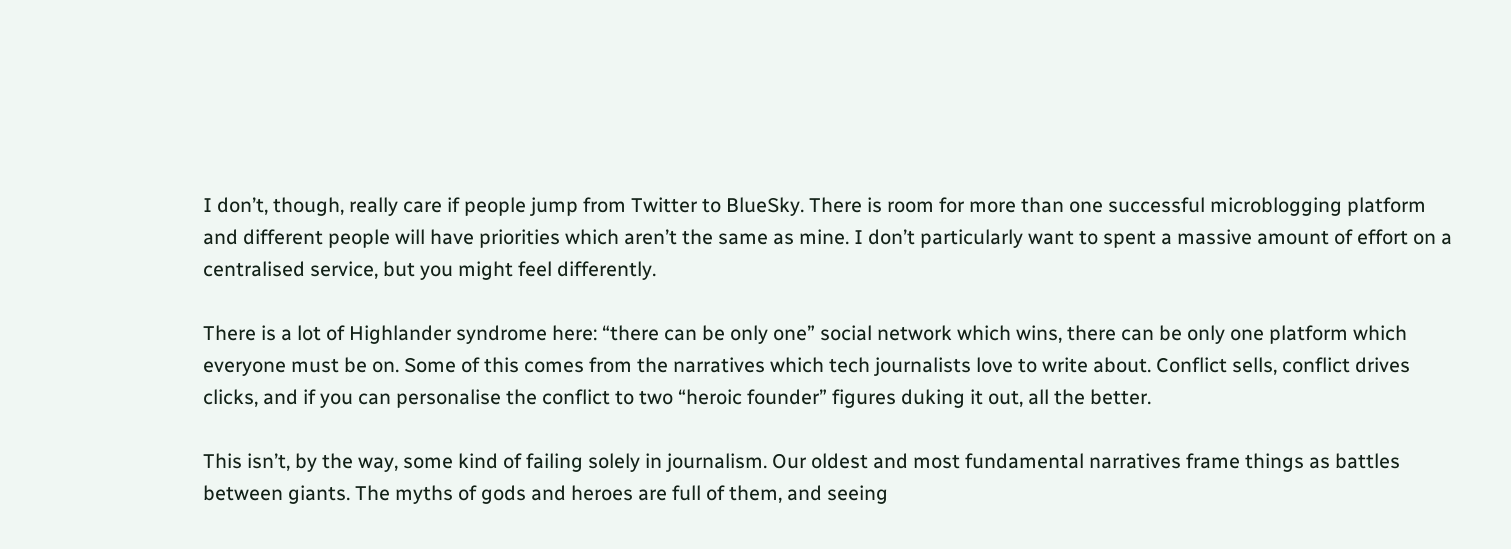I don’t, though, really care if people jump from Twitter to BlueSky. There is room for more than one successful microblogging platform and different people will have priorities which aren’t the same as mine. I don’t particularly want to spent a massive amount of effort on a centralised service, but you might feel differently.

There is a lot of Highlander syndrome here: “there can be only one” social network which wins, there can be only one platform which everyone must be on. Some of this comes from the narratives which tech journalists love to write about. Conflict sells, conflict drives clicks, and if you can personalise the conflict to two “heroic founder” figures duking it out, all the better.

This isn’t, by the way, some kind of failing solely in journalism. Our oldest and most fundamental narratives frame things as battles between giants. The myths of gods and heroes are full of them, and seeing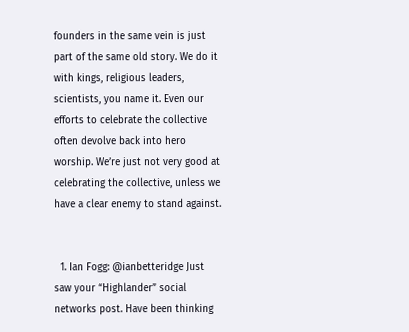founders in the same vein is just part of the same old story. We do it with kings, religious leaders, scientists, you name it. Even our efforts to celebrate the collective often devolve back into hero worship. We’re just not very good at celebrating the collective, unless we have a clear enemy to stand against.


  1. Ian Fogg: @ianbetteridge Just saw your “Highlander” social networks post. Have been thinking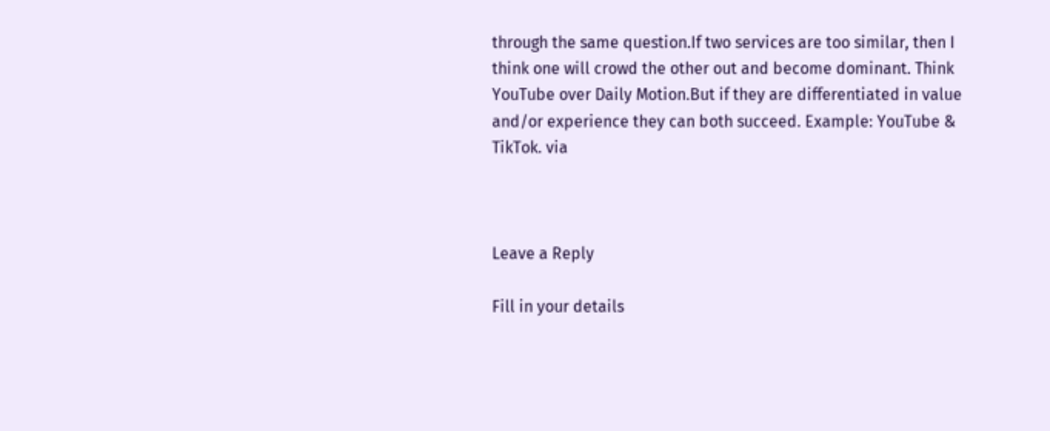through the same question.If two services are too similar, then I think one will crowd the other out and become dominant. Think YouTube over Daily Motion.But if they are differentiated in value and/or experience they can both succeed. Example: YouTube & TikTok. via



Leave a Reply

Fill in your details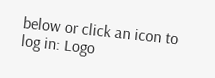below or click an icon to log in: Logo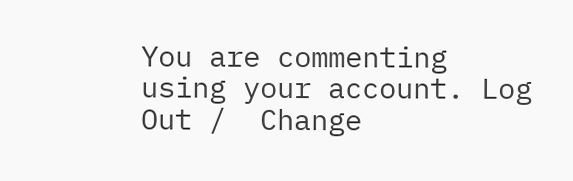You are commenting using your account. Log Out /  Change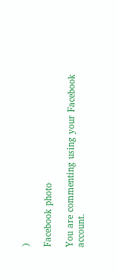)

Facebook photo

You are commenting using your Facebook account.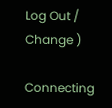Log Out /  Change )

Connecting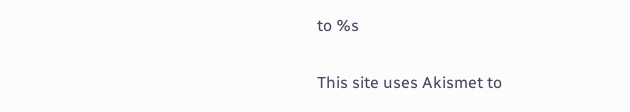to %s

This site uses Akismet to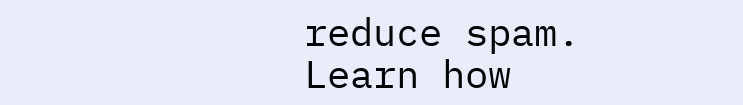reduce spam. Learn how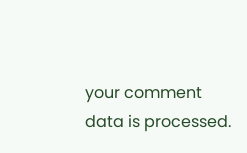your comment data is processed.